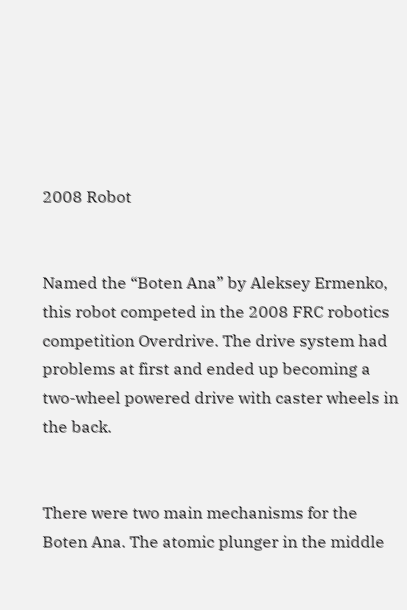2008 Robot


Named the “Boten Ana” by Aleksey Ermenko, this robot competed in the 2008 FRC robotics competition Overdrive. The drive system had problems at first and ended up becoming a two-wheel powered drive with caster wheels in the back.


There were two main mechanisms for the Boten Ana. The atomic plunger in the middle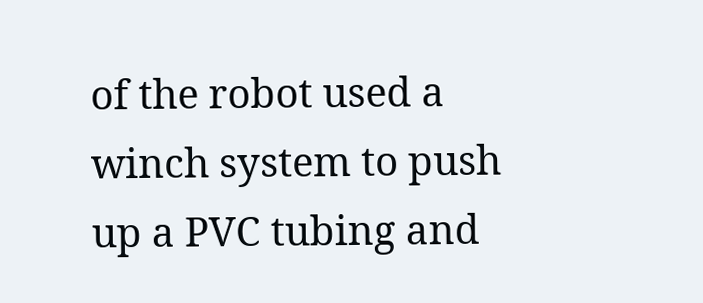of the robot used a winch system to push up a PVC tubing and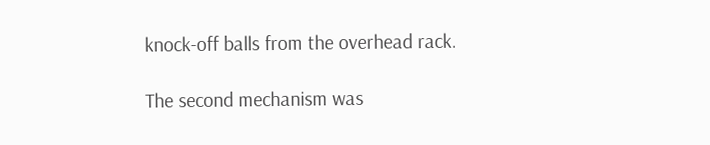knock-off balls from the overhead rack.

The second mechanism was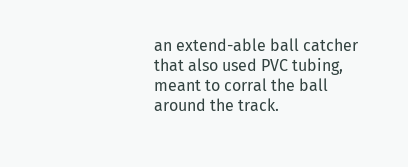an extend-able ball catcher that also used PVC tubing, meant to corral the ball around the track.